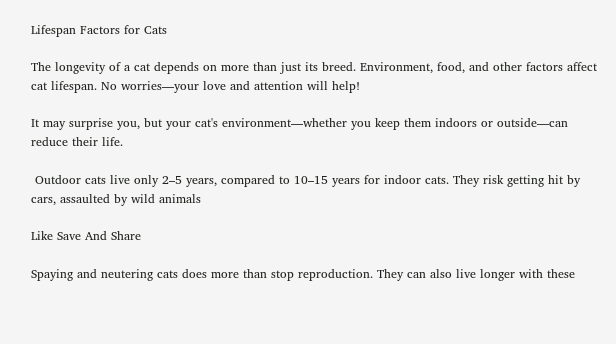Lifespan Factors for Cats

The longevity of a cat depends on more than just its breed. Environment, food, and other factors affect cat lifespan. No worries—your love and attention will help!

It may surprise you, but your cat's environment—whether you keep them indoors or outside—can reduce their life.

 Outdoor cats live only 2–5 years, compared to 10–15 years for indoor cats. They risk getting hit by cars, assaulted by wild animals

Like Save And Share

Spaying and neutering cats does more than stop reproduction. They can also live longer with these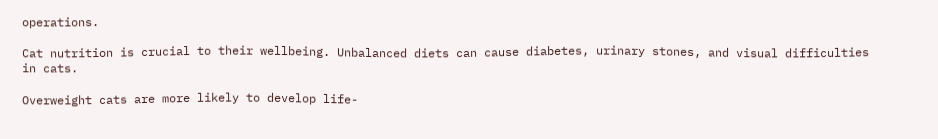operations.

Cat nutrition is crucial to their wellbeing. Unbalanced diets can cause diabetes, urinary stones, and visual difficulties in cats.

Overweight cats are more likely to develop life-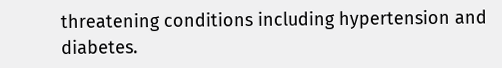threatening conditions including hypertension and diabetes.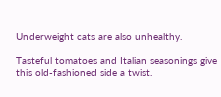Underweight cats are also unhealthy.

Tasteful tomatoes and Italian seasonings give this old-fashioned side a twist.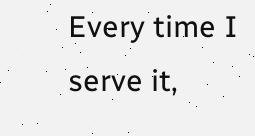Every time I serve it,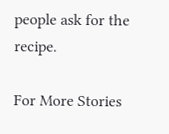people ask for the recipe.

For More Stories